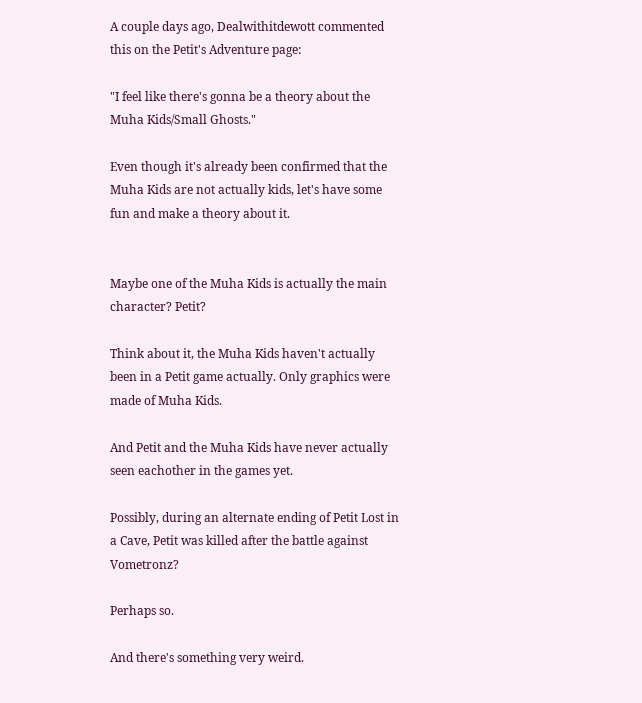A couple days ago, Dealwithitdewott commented this on the Petit's Adventure page:

"I feel like there's gonna be a theory about the Muha Kids/Small Ghosts."

Even though it's already been confirmed that the Muha Kids are not actually kids, let's have some fun and make a theory about it.


Maybe one of the Muha Kids is actually the main character? Petit?

Think about it, the Muha Kids haven't actually been in a Petit game actually. Only graphics were made of Muha Kids.

And Petit and the Muha Kids have never actually seen eachother in the games yet.

Possibly, during an alternate ending of Petit Lost in a Cave, Petit was killed after the battle against Vometronz?

Perhaps so.

And there's something very weird.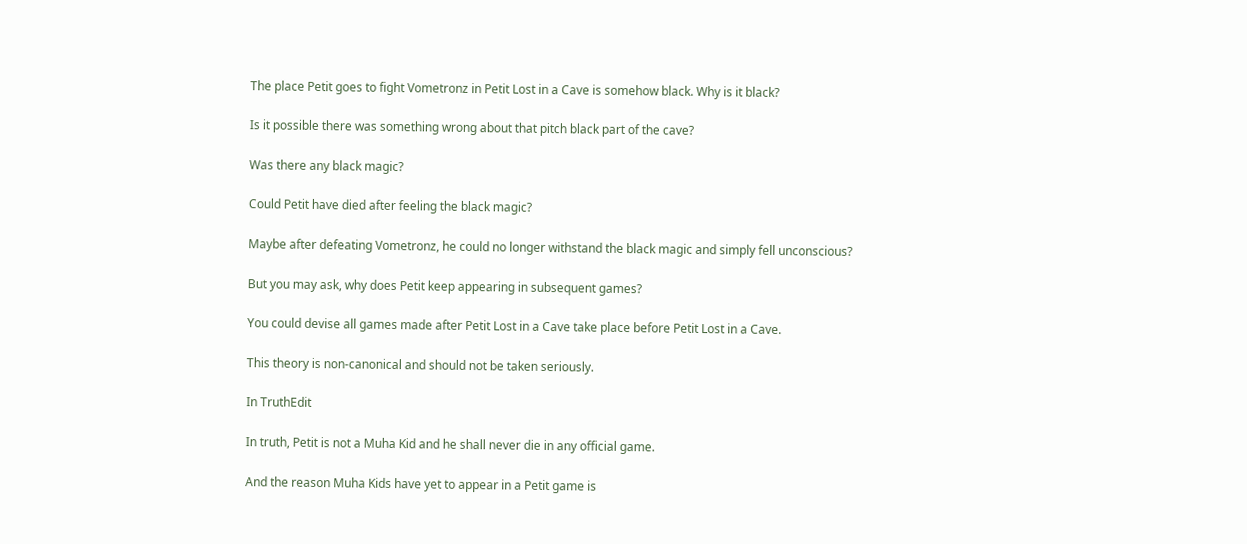The place Petit goes to fight Vometronz in Petit Lost in a Cave is somehow black. Why is it black?

Is it possible there was something wrong about that pitch black part of the cave?

Was there any black magic?

Could Petit have died after feeling the black magic?

Maybe after defeating Vometronz, he could no longer withstand the black magic and simply fell unconscious?

But you may ask, why does Petit keep appearing in subsequent games?

You could devise all games made after Petit Lost in a Cave take place before Petit Lost in a Cave.

This theory is non-canonical and should not be taken seriously.

In TruthEdit

In truth, Petit is not a Muha Kid and he shall never die in any official game.

And the reason Muha Kids have yet to appear in a Petit game is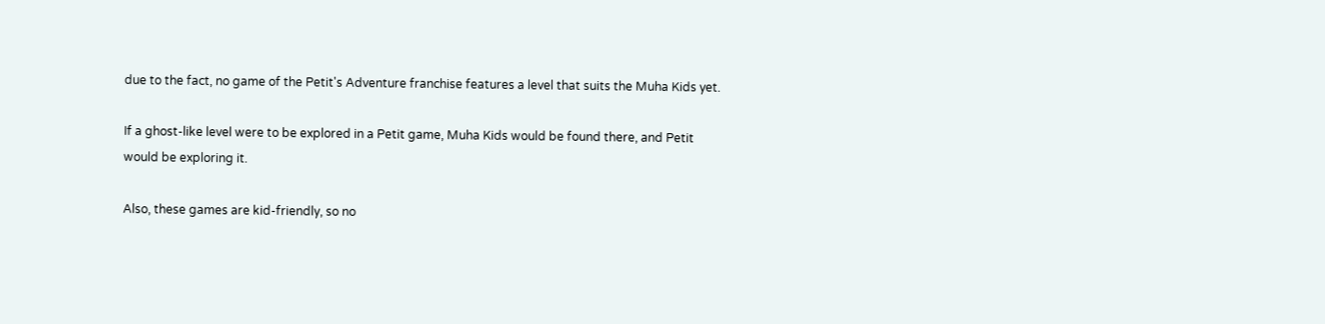due to the fact, no game of the Petit's Adventure franchise features a level that suits the Muha Kids yet.

If a ghost-like level were to be explored in a Petit game, Muha Kids would be found there, and Petit would be exploring it.

Also, these games are kid-friendly, so no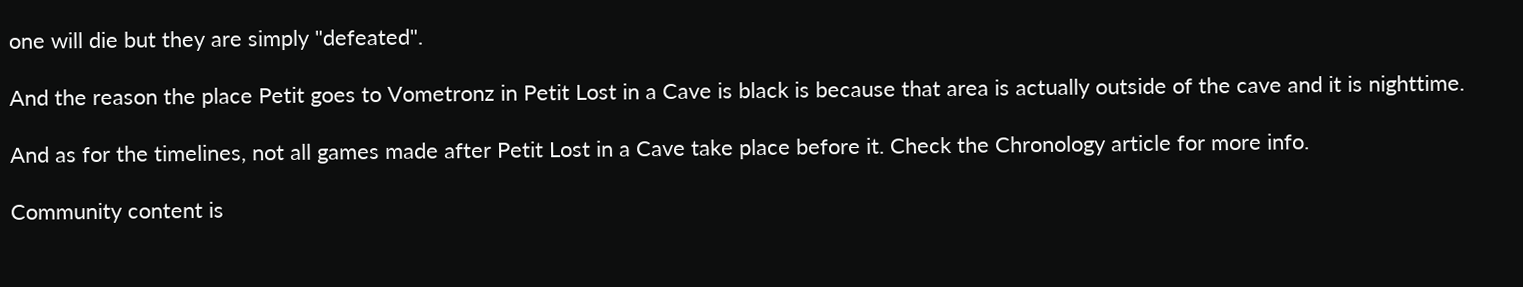one will die but they are simply "defeated".

And the reason the place Petit goes to Vometronz in Petit Lost in a Cave is black is because that area is actually outside of the cave and it is nighttime.

And as for the timelines, not all games made after Petit Lost in a Cave take place before it. Check the Chronology article for more info.

Community content is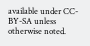available under CC-BY-SA unless otherwise noted.